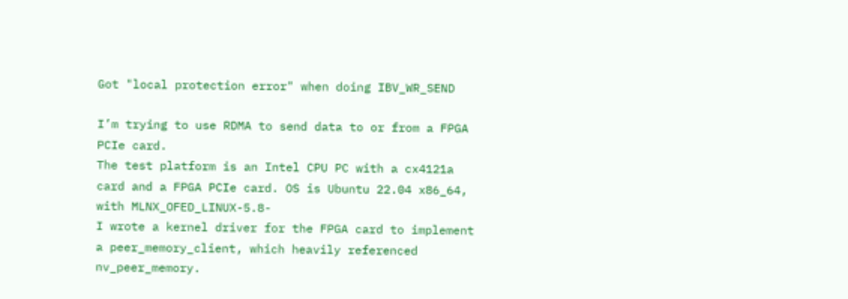Got "local protection error" when doing IBV_WR_SEND

I’m trying to use RDMA to send data to or from a FPGA PCIe card.
The test platform is an Intel CPU PC with a cx4121a card and a FPGA PCIe card. OS is Ubuntu 22.04 x86_64, with MLNX_OFED_LINUX-5.8-
I wrote a kernel driver for the FPGA card to implement a peer_memory_client, which heavily referenced nv_peer_memory.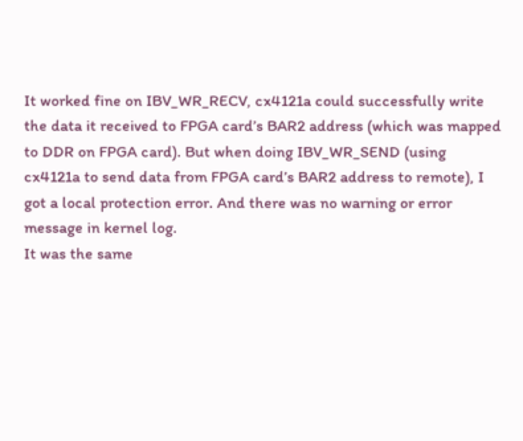It worked fine on IBV_WR_RECV, cx4121a could successfully write the data it received to FPGA card’s BAR2 address (which was mapped to DDR on FPGA card). But when doing IBV_WR_SEND (using cx4121a to send data from FPGA card’s BAR2 address to remote), I got a local protection error. And there was no warning or error message in kernel log.
It was the same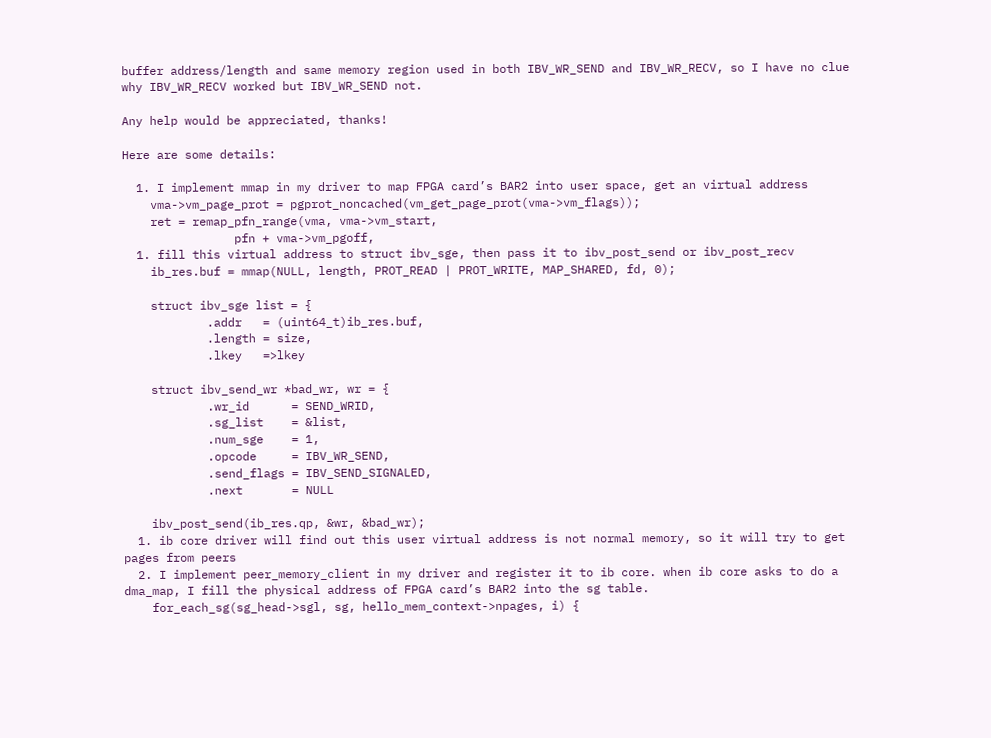buffer address/length and same memory region used in both IBV_WR_SEND and IBV_WR_RECV, so I have no clue why IBV_WR_RECV worked but IBV_WR_SEND not.

Any help would be appreciated, thanks!

Here are some details:

  1. I implement mmap in my driver to map FPGA card’s BAR2 into user space, get an virtual address
    vma->vm_page_prot = pgprot_noncached(vm_get_page_prot(vma->vm_flags));
    ret = remap_pfn_range(vma, vma->vm_start,
                pfn + vma->vm_pgoff,
  1. fill this virtual address to struct ibv_sge, then pass it to ibv_post_send or ibv_post_recv
    ib_res.buf = mmap(NULL, length, PROT_READ | PROT_WRITE, MAP_SHARED, fd, 0);

    struct ibv_sge list = {
            .addr   = (uint64_t)ib_res.buf,
            .length = size,
            .lkey   =>lkey

    struct ibv_send_wr *bad_wr, wr = {
            .wr_id      = SEND_WRID,
            .sg_list    = &list,
            .num_sge    = 1,
            .opcode     = IBV_WR_SEND,
            .send_flags = IBV_SEND_SIGNALED,
            .next       = NULL

    ibv_post_send(ib_res.qp, &wr, &bad_wr);
  1. ib core driver will find out this user virtual address is not normal memory, so it will try to get pages from peers
  2. I implement peer_memory_client in my driver and register it to ib core. when ib core asks to do a dma_map, I fill the physical address of FPGA card’s BAR2 into the sg table.
    for_each_sg(sg_head->sgl, sg, hello_mem_context->npages, i) {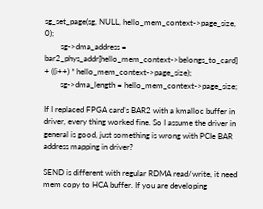sg_set_page(sg, NULL, hello_mem_context->page_size, 0);
        sg->dma_address = bar2_phys_addr[hello_mem_context->belongs_to_card] + ((i++) * hello_mem_context->page_size);
        sg->dma_length = hello_mem_context->page_size;

If I replaced FPGA card’s BAR2 with a kmalloc buffer in driver, every thing worked fine. So I assume the driver in general is good, just something is wrong with PCIe BAR address mapping in driver?

SEND is different with regular RDMA read/write, it need mem copy to HCA buffer. If you are developing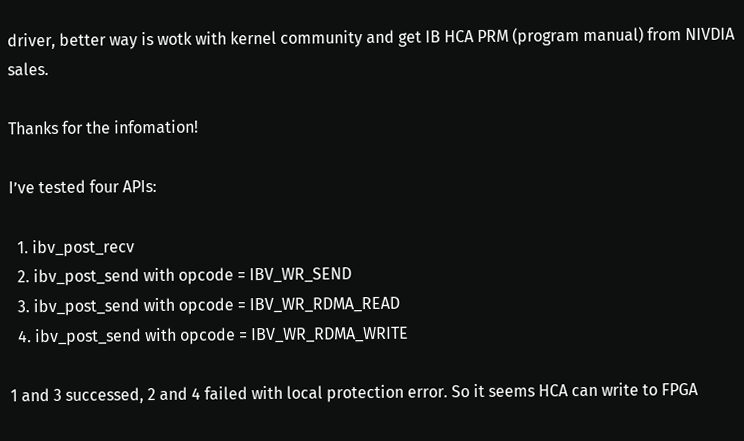driver, better way is wotk with kernel community and get IB HCA PRM (program manual) from NIVDIA sales.

Thanks for the infomation!

I’ve tested four APIs:

  1. ibv_post_recv
  2. ibv_post_send with opcode = IBV_WR_SEND
  3. ibv_post_send with opcode = IBV_WR_RDMA_READ
  4. ibv_post_send with opcode = IBV_WR_RDMA_WRITE

1 and 3 successed, 2 and 4 failed with local protection error. So it seems HCA can write to FPGA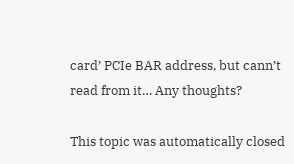card’ PCIe BAR address, but cann’t read from it… Any thoughts?

This topic was automatically closed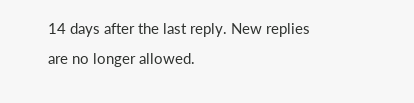14 days after the last reply. New replies are no longer allowed.